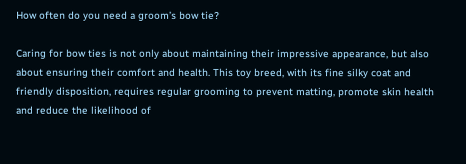How often do you need a groom’s bow tie?

Caring for bow ties is not only about maintaining their impressive appearance, but also about ensuring their comfort and health. This toy breed, with its fine silky coat and friendly disposition, requires regular grooming to prevent matting, promote skin health and reduce the likelihood of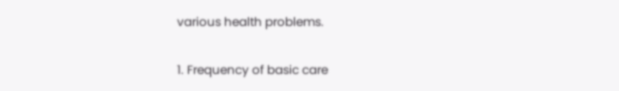various health problems.

1. Frequency of basic care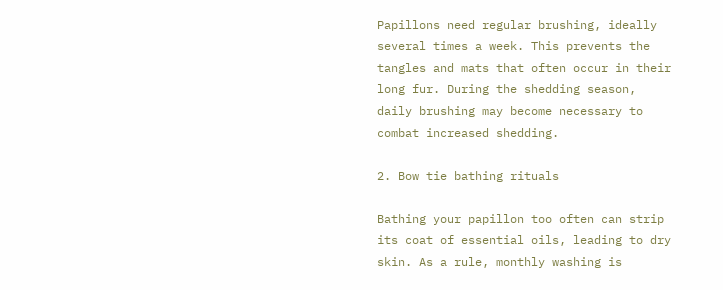Papillons need regular brushing, ideally several times a week. This prevents the tangles and mats that often occur in their long fur. During the shedding season, daily brushing may become necessary to combat increased shedding.

2. Bow tie bathing rituals

Bathing your papillon too often can strip its coat of essential oils, leading to dry skin. As a rule, monthly washing is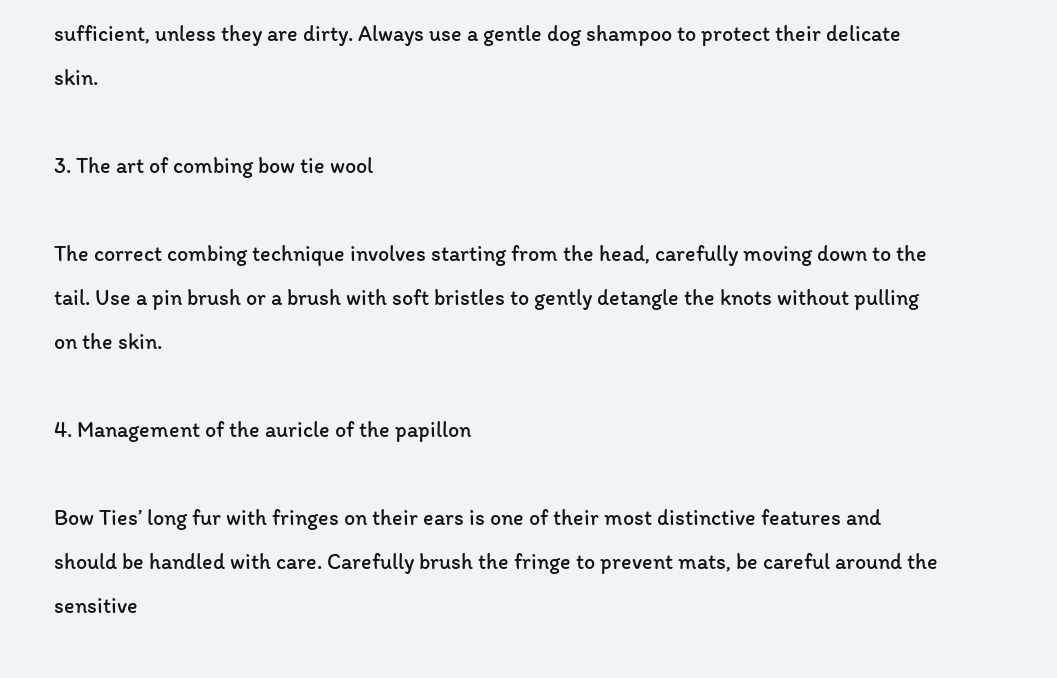sufficient, unless they are dirty. Always use a gentle dog shampoo to protect their delicate skin.

3. The art of combing bow tie wool

The correct combing technique involves starting from the head, carefully moving down to the tail. Use a pin brush or a brush with soft bristles to gently detangle the knots without pulling on the skin.

4. Management of the auricle of the papillon

Bow Ties’ long fur with fringes on their ears is one of their most distinctive features and should be handled with care. Carefully brush the fringe to prevent mats, be careful around the sensitive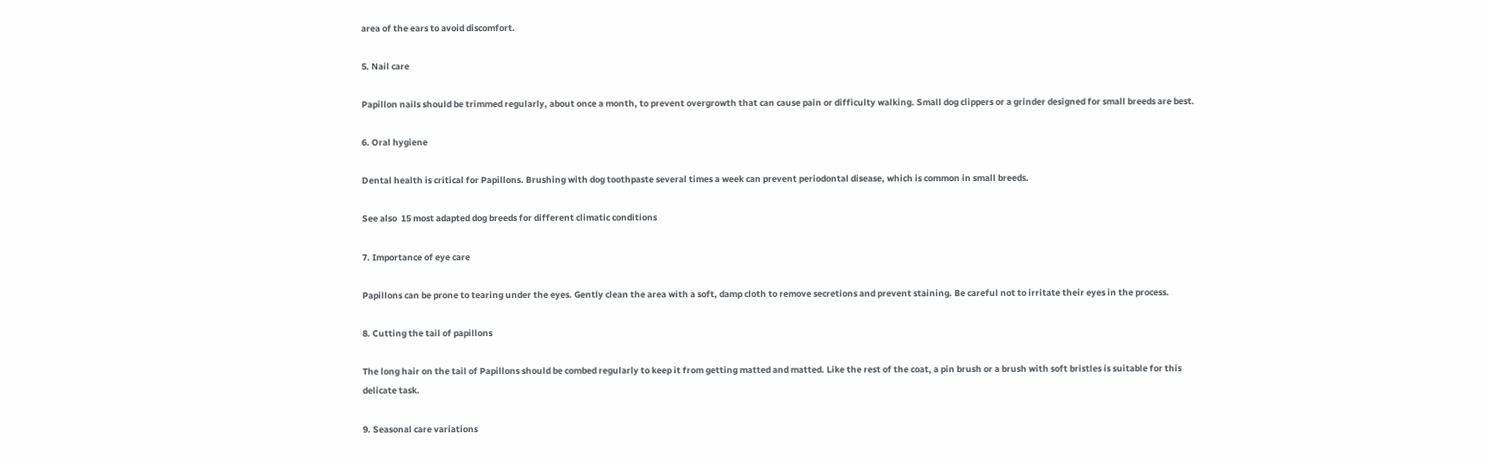area of the ears to avoid discomfort.

5. Nail care

Papillon nails should be trimmed regularly, about once a month, to prevent overgrowth that can cause pain or difficulty walking. Small dog clippers or a grinder designed for small breeds are best.

6. Oral hygiene

Dental health is critical for Papillons. Brushing with dog toothpaste several times a week can prevent periodontal disease, which is common in small breeds.

See also  15 most adapted dog breeds for different climatic conditions

7. Importance of eye care

Papillons can be prone to tearing under the eyes. Gently clean the area with a soft, damp cloth to remove secretions and prevent staining. Be careful not to irritate their eyes in the process.

8. Cutting the tail of papillons

The long hair on the tail of Papillons should be combed regularly to keep it from getting matted and matted. Like the rest of the coat, a pin brush or a brush with soft bristles is suitable for this delicate task.

9. Seasonal care variations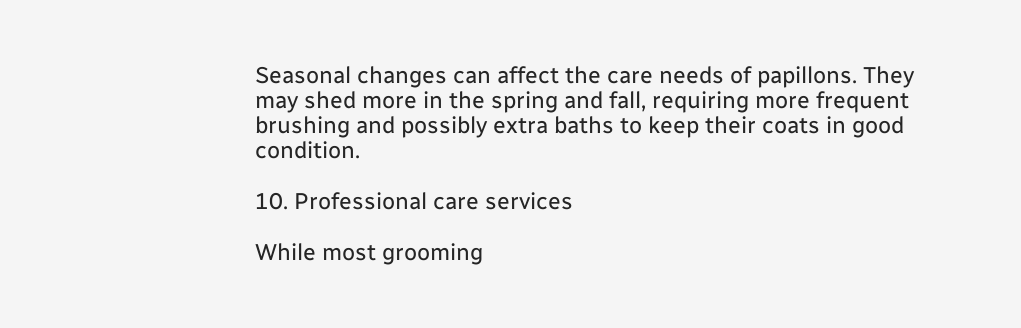Seasonal changes can affect the care needs of papillons. They may shed more in the spring and fall, requiring more frequent brushing and possibly extra baths to keep their coats in good condition.

10. Professional care services

While most grooming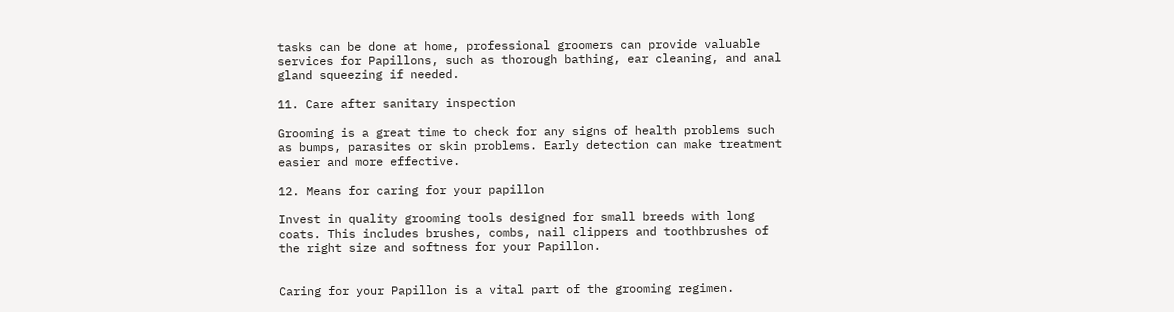tasks can be done at home, professional groomers can provide valuable services for Papillons, such as thorough bathing, ear cleaning, and anal gland squeezing if needed.

11. Care after sanitary inspection

Grooming is a great time to check for any signs of health problems such as bumps, parasites or skin problems. Early detection can make treatment easier and more effective.

12. Means for caring for your papillon

Invest in quality grooming tools designed for small breeds with long coats. This includes brushes, combs, nail clippers and toothbrushes of the right size and softness for your Papillon.


Caring for your Papillon is a vital part of the grooming regimen.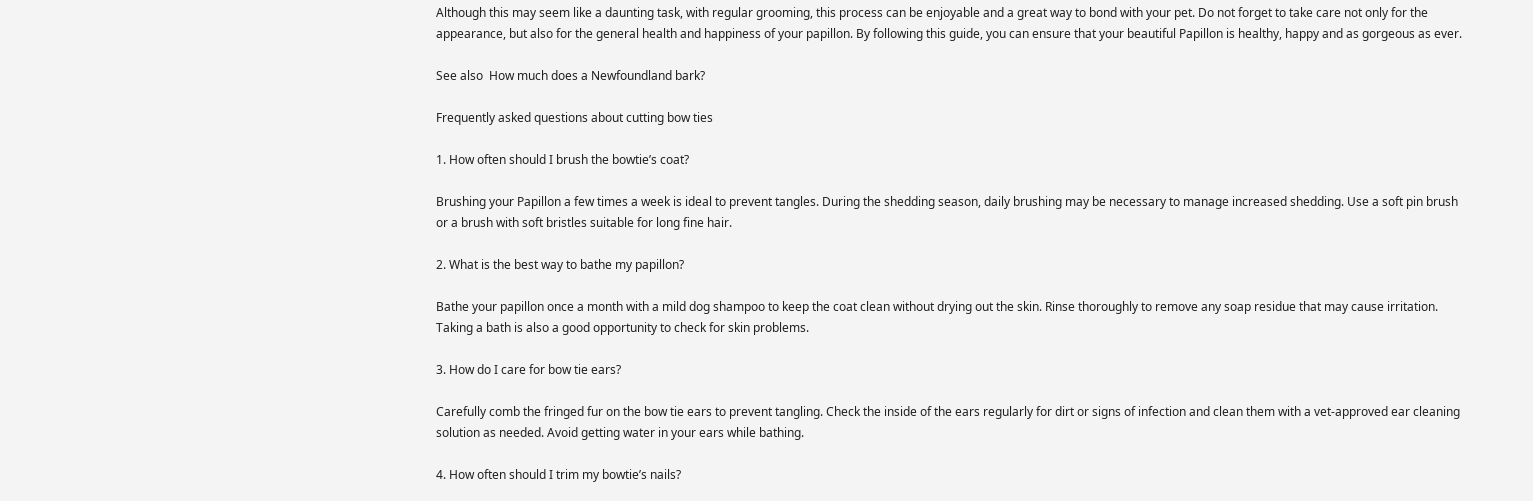Although this may seem like a daunting task, with regular grooming, this process can be enjoyable and a great way to bond with your pet. Do not forget to take care not only for the appearance, but also for the general health and happiness of your papillon. By following this guide, you can ensure that your beautiful Papillon is healthy, happy and as gorgeous as ever.

See also  How much does a Newfoundland bark?

Frequently asked questions about cutting bow ties

1. How often should I brush the bowtie’s coat?

Brushing your Papillon a few times a week is ideal to prevent tangles. During the shedding season, daily brushing may be necessary to manage increased shedding. Use a soft pin brush or a brush with soft bristles suitable for long fine hair.

2. What is the best way to bathe my papillon?

Bathe your papillon once a month with a mild dog shampoo to keep the coat clean without drying out the skin. Rinse thoroughly to remove any soap residue that may cause irritation. Taking a bath is also a good opportunity to check for skin problems.

3. How do I care for bow tie ears?

Carefully comb the fringed fur on the bow tie ears to prevent tangling. Check the inside of the ears regularly for dirt or signs of infection and clean them with a vet-approved ear cleaning solution as needed. Avoid getting water in your ears while bathing.

4. How often should I trim my bowtie’s nails?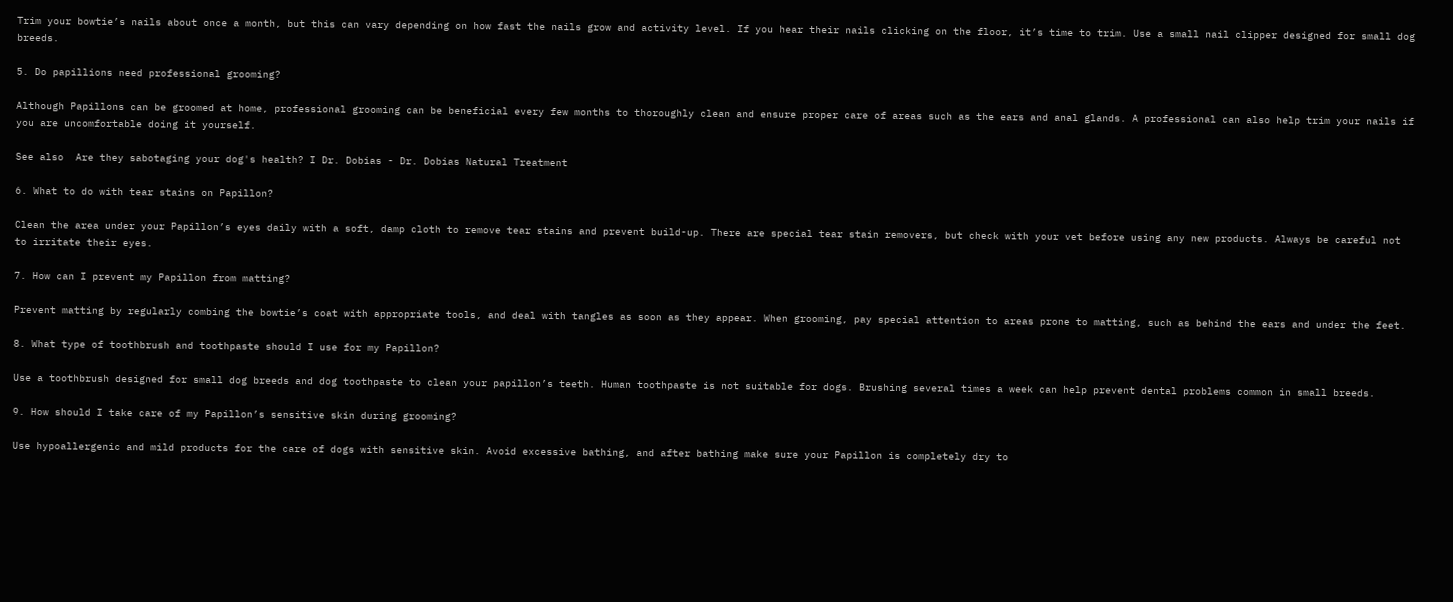Trim your bowtie’s nails about once a month, but this can vary depending on how fast the nails grow and activity level. If you hear their nails clicking on the floor, it’s time to trim. Use a small nail clipper designed for small dog breeds.

5. Do papillions need professional grooming?

Although Papillons can be groomed at home, professional grooming can be beneficial every few months to thoroughly clean and ensure proper care of areas such as the ears and anal glands. A professional can also help trim your nails if you are uncomfortable doing it yourself.

See also  Are they sabotaging your dog's health? I Dr. Dobias - Dr. Dobias Natural Treatment

6. What to do with tear stains on Papillon?

Clean the area under your Papillon’s eyes daily with a soft, damp cloth to remove tear stains and prevent build-up. There are special tear stain removers, but check with your vet before using any new products. Always be careful not to irritate their eyes.

7. How can I prevent my Papillon from matting?

Prevent matting by regularly combing the bowtie’s coat with appropriate tools, and deal with tangles as soon as they appear. When grooming, pay special attention to areas prone to matting, such as behind the ears and under the feet.

8. What type of toothbrush and toothpaste should I use for my Papillon?

Use a toothbrush designed for small dog breeds and dog toothpaste to clean your papillon’s teeth. Human toothpaste is not suitable for dogs. Brushing several times a week can help prevent dental problems common in small breeds.

9. How should I take care of my Papillon’s sensitive skin during grooming?

Use hypoallergenic and mild products for the care of dogs with sensitive skin. Avoid excessive bathing, and after bathing make sure your Papillon is completely dry to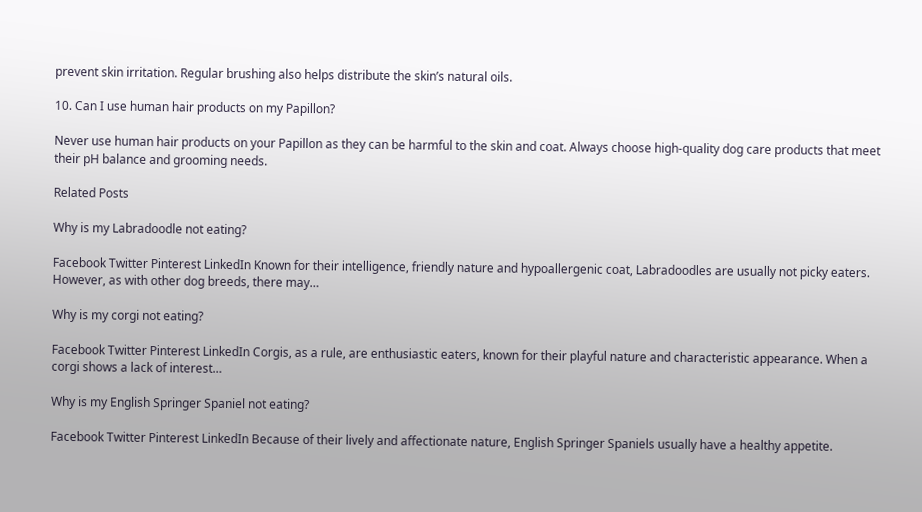prevent skin irritation. Regular brushing also helps distribute the skin’s natural oils.

10. Can I use human hair products on my Papillon?

Never use human hair products on your Papillon as they can be harmful to the skin and coat. Always choose high-quality dog care products that meet their pH balance and grooming needs.

Related Posts

Why is my Labradoodle not eating?

Facebook Twitter Pinterest LinkedIn Known for their intelligence, friendly nature and hypoallergenic coat, Labradoodles are usually not picky eaters. However, as with other dog breeds, there may…

Why is my corgi not eating?

Facebook Twitter Pinterest LinkedIn Corgis, as a rule, are enthusiastic eaters, known for their playful nature and characteristic appearance. When a corgi shows a lack of interest…

Why is my English Springer Spaniel not eating?

Facebook Twitter Pinterest LinkedIn Because of their lively and affectionate nature, English Springer Spaniels usually have a healthy appetite.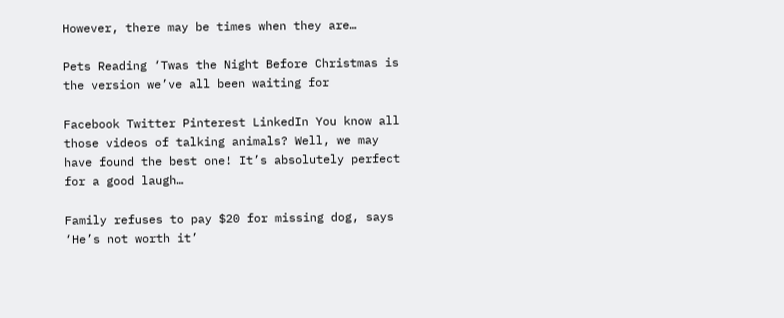However, there may be times when they are…

Pets Reading ‘Twas the Night Before Christmas is the version we’ve all been waiting for

Facebook Twitter Pinterest LinkedIn You know all those videos of talking animals? Well, we may have found the best one! It’s absolutely perfect for a good laugh…

Family refuses to pay $20 for missing dog, says ‘He’s not worth it’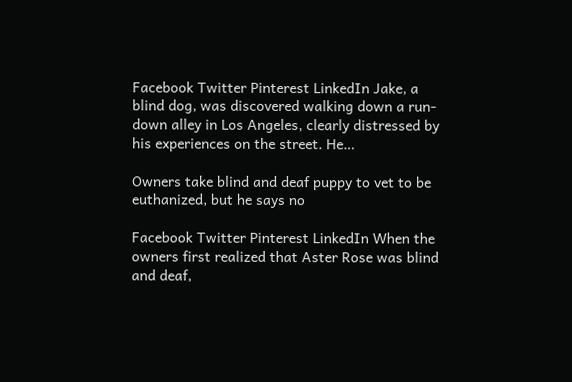Facebook Twitter Pinterest LinkedIn Jake, a blind dog, was discovered walking down a run-down alley in Los Angeles, clearly distressed by his experiences on the street. He…

Owners take blind and deaf puppy to vet to be euthanized, but he says no

Facebook Twitter Pinterest LinkedIn When the owners first realized that Aster Rose was blind and deaf,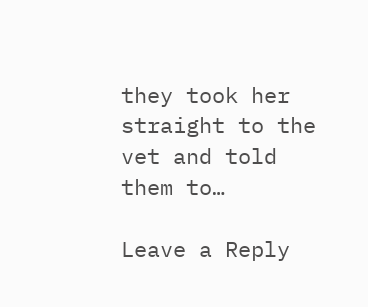they took her straight to the vet and told them to…

Leave a Reply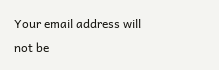Your email address will not be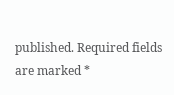published. Required fields are marked *